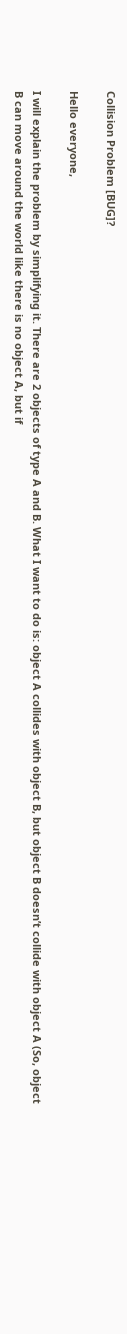Collision Problem [BUG]?

Hello everyone,

I will explain the problem by simplifying it. There are 2 objects of type A and B. What I want to do is: object A collides with object B, but object B doesn’t collide with object A (So, object B can move around the world like there is no object A, but if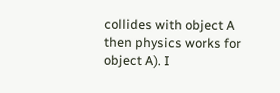collides with object A then physics works for object A). I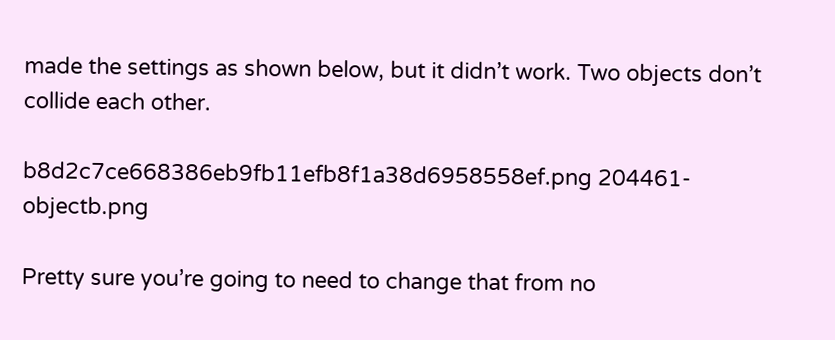made the settings as shown below, but it didn’t work. Two objects don’t collide each other.

b8d2c7ce668386eb9fb11efb8f1a38d6958558ef.png 204461-objectb.png

Pretty sure you’re going to need to change that from no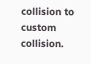collision to custom collision.